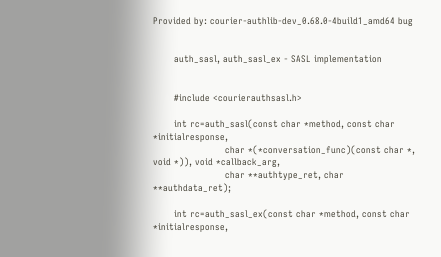Provided by: courier-authlib-dev_0.68.0-4build1_amd64 bug


       auth_sasl, auth_sasl_ex - SASL implementation


       #include <courierauthsasl.h>

       int rc=auth_sasl(const char *method, const char *initialresponse,
                        char *(*conversation_func)(const char *, void *)), void *callback_arg,
                        char **authtype_ret, char **authdata_ret);

       int rc=auth_sasl_ex(const char *method, const char *initialresponse,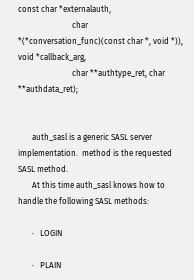const char *externalauth,
                           char *(*conversation_func)(const char *, void *)), void *callback_arg,
                           char **authtype_ret, char **authdata_ret);


       auth_sasl is a generic SASL server implementation.  method is the requested SASL method.
       At this time auth_sasl knows how to handle the following SASL methods:

       ·   LOGIN

       ·   PLAIN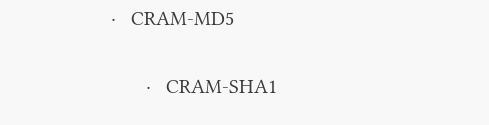·   CRAM-MD5

       ·   CRAM-SHA1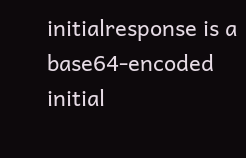initialresponse is a base64-encoded initial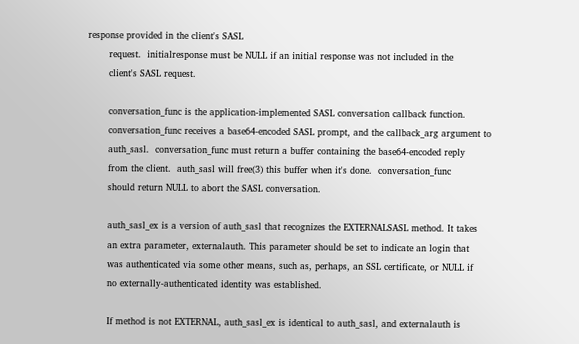response provided in the client's SASL
       request.  initialresponse must be NULL if an initial response was not included in the
       client's SASL request.

       conversation_func is the application-implemented SASL conversation callback function.
       conversation_func receives a base64-encoded SASL prompt, and the callback_arg argument to
       auth_sasl.  conversation_func must return a buffer containing the base64-encoded reply
       from the client.  auth_sasl will free(3) this buffer when it's done.  conversation_func
       should return NULL to abort the SASL conversation.

       auth_sasl_ex is a version of auth_sasl that recognizes the EXTERNALSASL method. It takes
       an extra parameter, externalauth. This parameter should be set to indicate an login that
       was authenticated via some other means, such as, perhaps, an SSL certificate, or NULL if
       no externally-authenticated identity was established.

       If method is not EXTERNAL, auth_sasl_ex is identical to auth_sasl, and externalauth is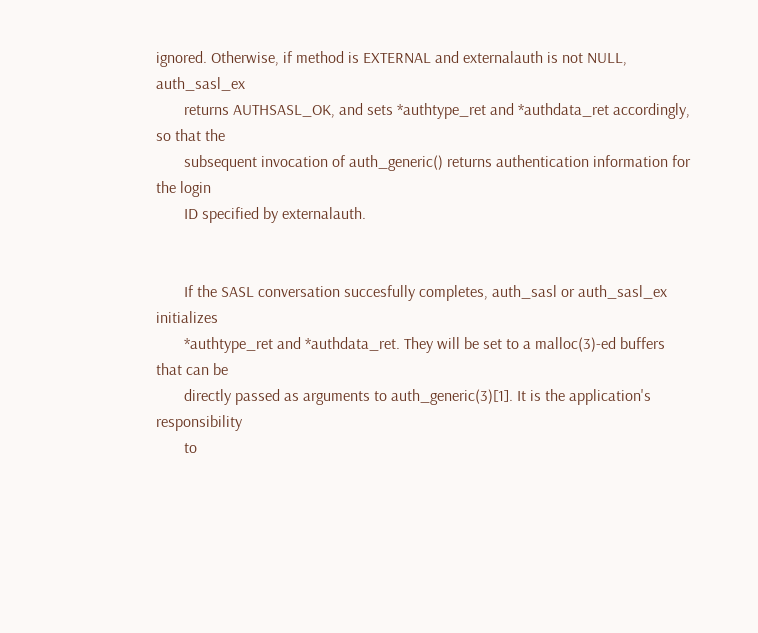ignored. Otherwise, if method is EXTERNAL and externalauth is not NULL, auth_sasl_ex
       returns AUTHSASL_OK, and sets *authtype_ret and *authdata_ret accordingly, so that the
       subsequent invocation of auth_generic() returns authentication information for the login
       ID specified by externalauth.


       If the SASL conversation succesfully completes, auth_sasl or auth_sasl_ex initializes
       *authtype_ret and *authdata_ret. They will be set to a malloc(3)-ed buffers that can be
       directly passed as arguments to auth_generic(3)[1]. It is the application's responsibility
       to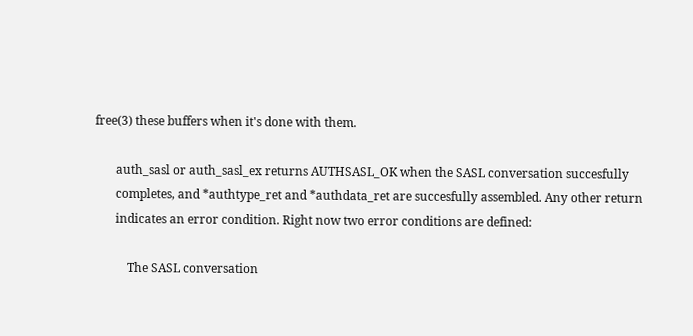free(3) these buffers when it's done with them.

       auth_sasl or auth_sasl_ex returns AUTHSASL_OK when the SASL conversation succesfully
       completes, and *authtype_ret and *authdata_ret are succesfully assembled. Any other return
       indicates an error condition. Right now two error conditions are defined:

           The SASL conversation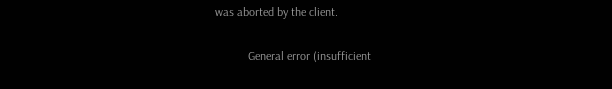was aborted by the client.

           General error (insufficient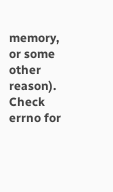memory, or some other reason). Check errno for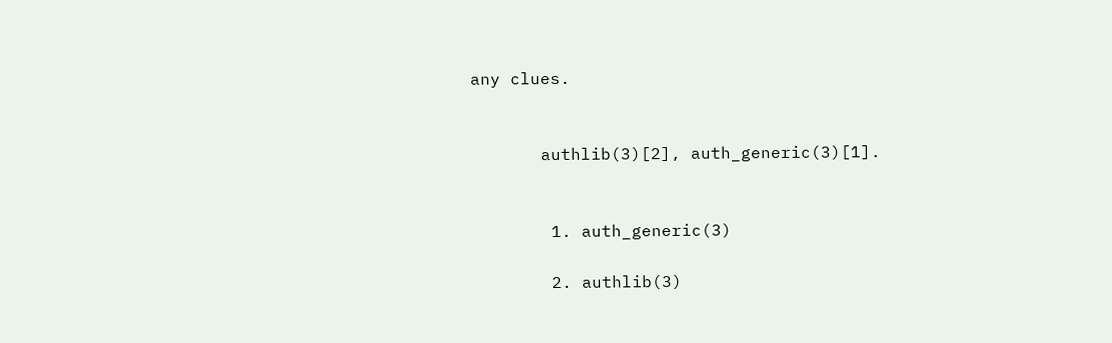any clues.


       authlib(3)[2], auth_generic(3)[1].


        1. auth_generic(3)

        2. authlib(3)